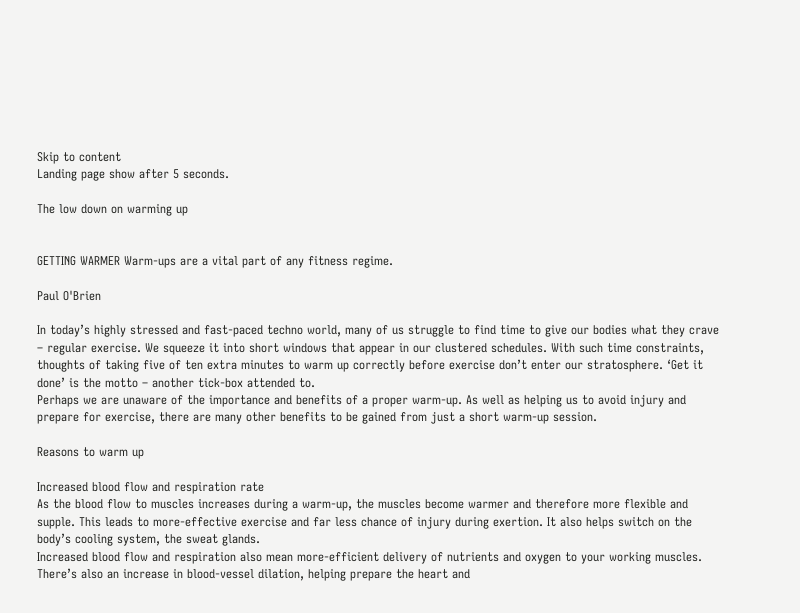Skip to content
Landing page show after 5 seconds.

The low down on warming up


GETTING WARMER Warm-ups are a vital part of any fitness regime.

Paul O'Brien

In today’s highly stressed and fast-paced techno world, many of us struggle to find time to give our bodies what they crave – regular exercise. We squeeze it into short windows that appear in our clustered schedules. With such time constraints, thoughts of taking five of ten extra minutes to warm up correctly before exercise don’t enter our stratosphere. ‘Get it done’ is the motto – another tick-box attended to.
Perhaps we are unaware of the importance and benefits of a proper warm-up. As well as helping us to avoid injury and prepare for exercise, there are many other benefits to be gained from just a short warm-up session.

Reasons to warm up

Increased blood flow and respiration rate
As the blood flow to muscles increases during a warm-up, the muscles become warmer and therefore more flexible and supple. This leads to more-effective exercise and far less chance of injury during exertion. It also helps switch on the body’s cooling system, the sweat glands.
Increased blood flow and respiration also mean more-efficient delivery of nutrients and oxygen to your working muscles. There’s also an increase in blood-vessel dilation, helping prepare the heart and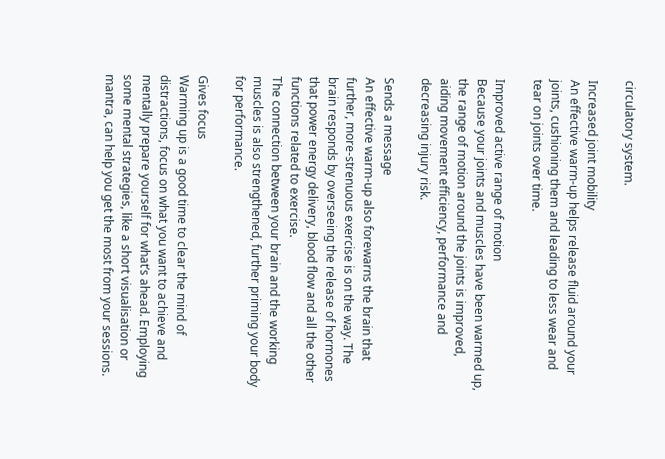circulatory system.

Increased joint mobility
An effective warm-up helps release fluid around your joints, cushioning them and leading to less wear and tear on joints over time.

Improved active range of motion
Because your joints and muscles have been warmed up, the range of motion around the joints is improved, aiding movement efficiency, performance and decreasing injury risk.

Sends a message
An effective warm-up also forewarns the brain that further, more-strenuous exercise is on the way. The brain responds by overseeing the release of hormones that power energy delivery, blood flow and all the other functions related to exercise.
The connection between your brain and the working muscles is also strengthened, further priming your body for performance.

Gives focus
Warming up is a good time to clear the mind of distractions, focus on what you want to achieve and mentally prepare yourself for what’s ahead. Employing some mental strategies, like a short visualisation or mantra, can help you get the most from your sessions.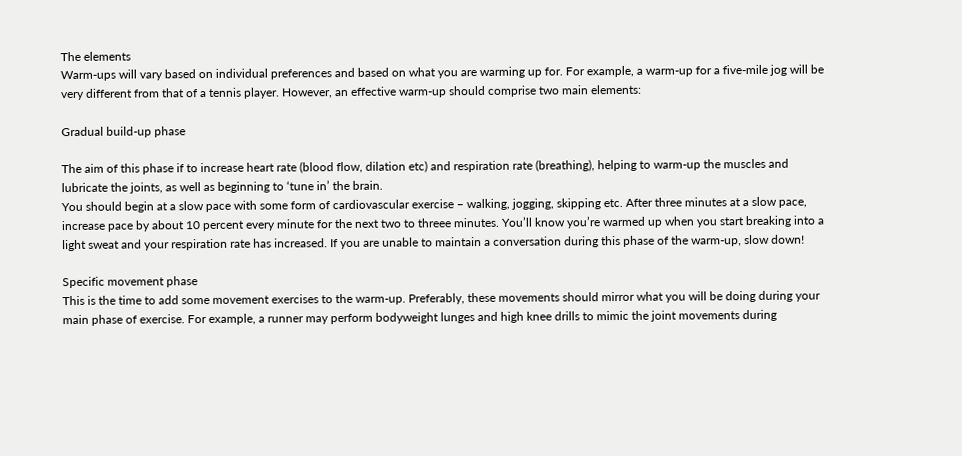The elements
Warm-ups will vary based on individual preferences and based on what you are warming up for. For example, a warm-up for a five-mile jog will be very different from that of a tennis player. However, an effective warm-up should comprise two main elements:

Gradual build-up phase

The aim of this phase if to increase heart rate (blood flow, dilation etc) and respiration rate (breathing), helping to warm-up the muscles and lubricate the joints, as well as beginning to ‘tune in’ the brain.
You should begin at a slow pace with some form of cardiovascular exercise – walking, jogging, skipping etc. After three minutes at a slow pace, increase pace by about 10 percent every minute for the next two to threee minutes. You’ll know you’re warmed up when you start breaking into a light sweat and your respiration rate has increased. If you are unable to maintain a conversation during this phase of the warm-up, slow down!

Specific movement phase
This is the time to add some movement exercises to the warm-up. Preferably, these movements should mirror what you will be doing during your main phase of exercise. For example, a runner may perform bodyweight lunges and high knee drills to mimic the joint movements during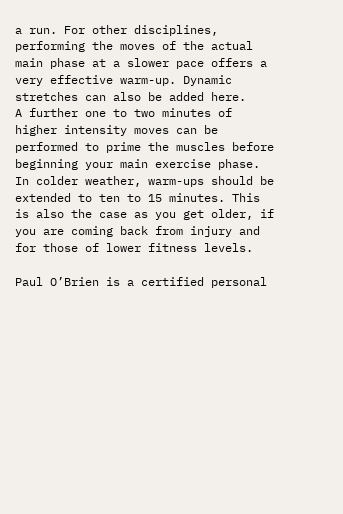a run. For other disciplines, performing the moves of the actual main phase at a slower pace offers a very effective warm-up. Dynamic stretches can also be added here.
A further one to two minutes of higher intensity moves can be performed to prime the muscles before beginning your main exercise phase.
In colder weather, warm-ups should be extended to ten to 15 minutes. This is also the case as you get older, if you are coming back from injury and for those of lower fitness levels.

Paul O’Brien is a certified personal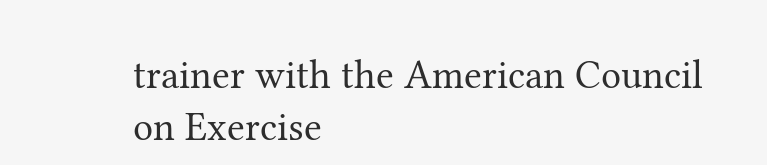trainer with the American Council on Exercise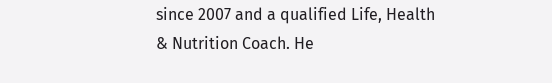since 2007 and a qualified Life, Health & Nutrition Coach. He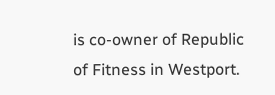is co-owner of Republic of Fitness in Westport.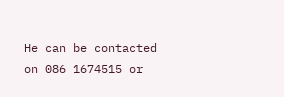He can be contacted on 086 1674515 or